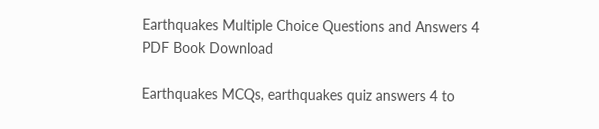Earthquakes Multiple Choice Questions and Answers 4 PDF Book Download

Earthquakes MCQs, earthquakes quiz answers 4 to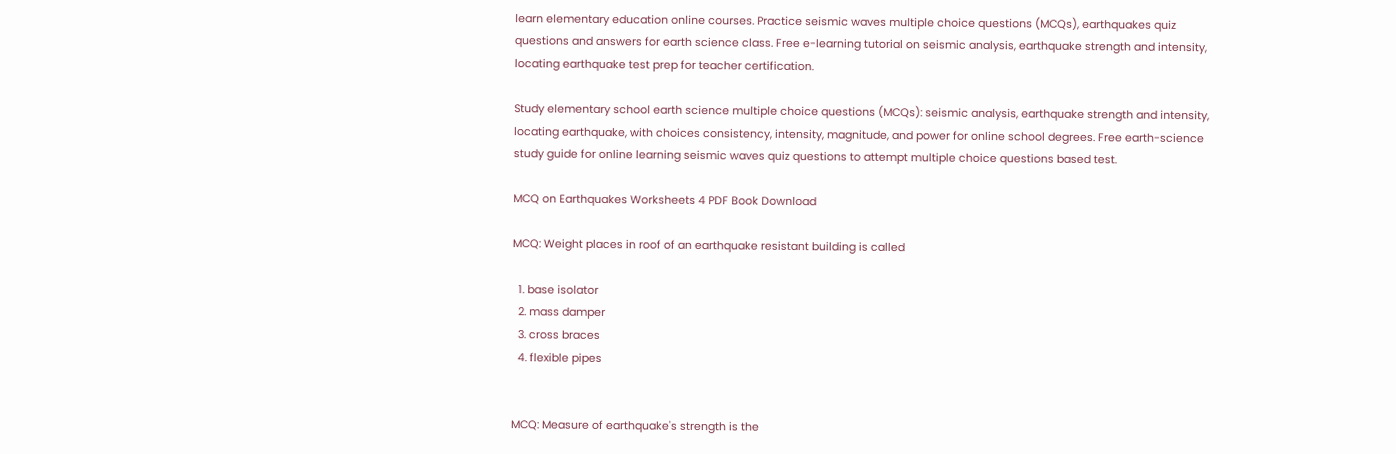learn elementary education online courses. Practice seismic waves multiple choice questions (MCQs), earthquakes quiz questions and answers for earth science class. Free e-learning tutorial on seismic analysis, earthquake strength and intensity, locating earthquake test prep for teacher certification.

Study elementary school earth science multiple choice questions (MCQs): seismic analysis, earthquake strength and intensity, locating earthquake, with choices consistency, intensity, magnitude, and power for online school degrees. Free earth-science study guide for online learning seismic waves quiz questions to attempt multiple choice questions based test.

MCQ on Earthquakes Worksheets 4 PDF Book Download

MCQ: Weight places in roof of an earthquake resistant building is called

  1. base isolator
  2. mass damper
  3. cross braces
  4. flexible pipes


MCQ: Measure of earthquake's strength is the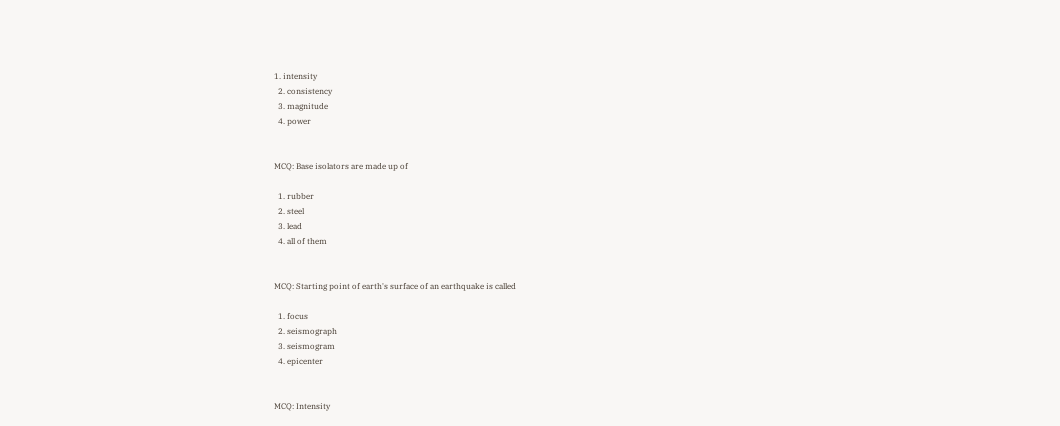1. intensity
  2. consistency
  3. magnitude
  4. power


MCQ: Base isolators are made up of

  1. rubber
  2. steel
  3. lead
  4. all of them


MCQ: Starting point of earth's surface of an earthquake is called

  1. focus
  2. seismograph
  3. seismogram
  4. epicenter


MCQ: Intensity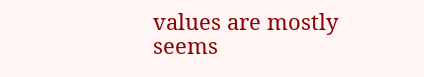values are mostly seems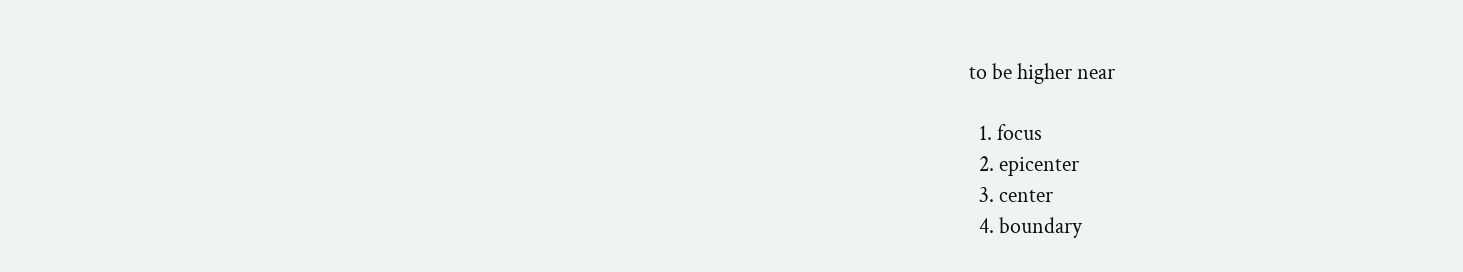to be higher near

  1. focus
  2. epicenter
  3. center
  4. boundary